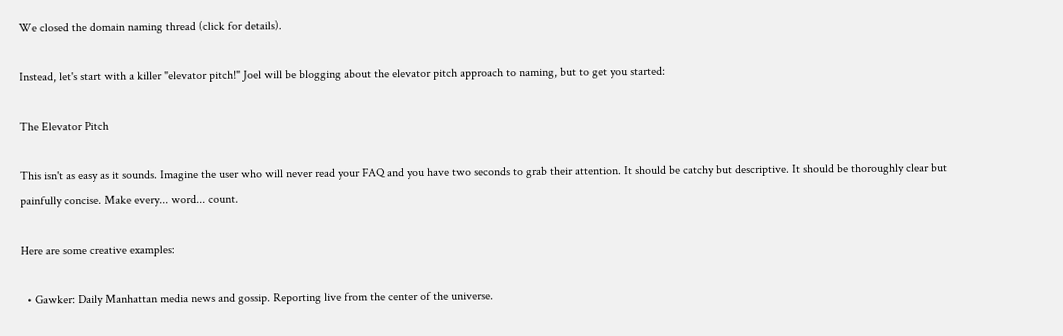We closed the domain naming thread (click for details).

Instead, let's start with a killer "elevator pitch!" Joel will be blogging about the elevator pitch approach to naming, but to get you started:

The Elevator Pitch

This isn't as easy as it sounds. Imagine the user who will never read your FAQ and you have two seconds to grab their attention. It should be catchy but descriptive. It should be thoroughly clear but painfully concise. Make every... word... count.

Here are some creative examples:

  • Gawker: Daily Manhattan media news and gossip. Reporting live from the center of the universe.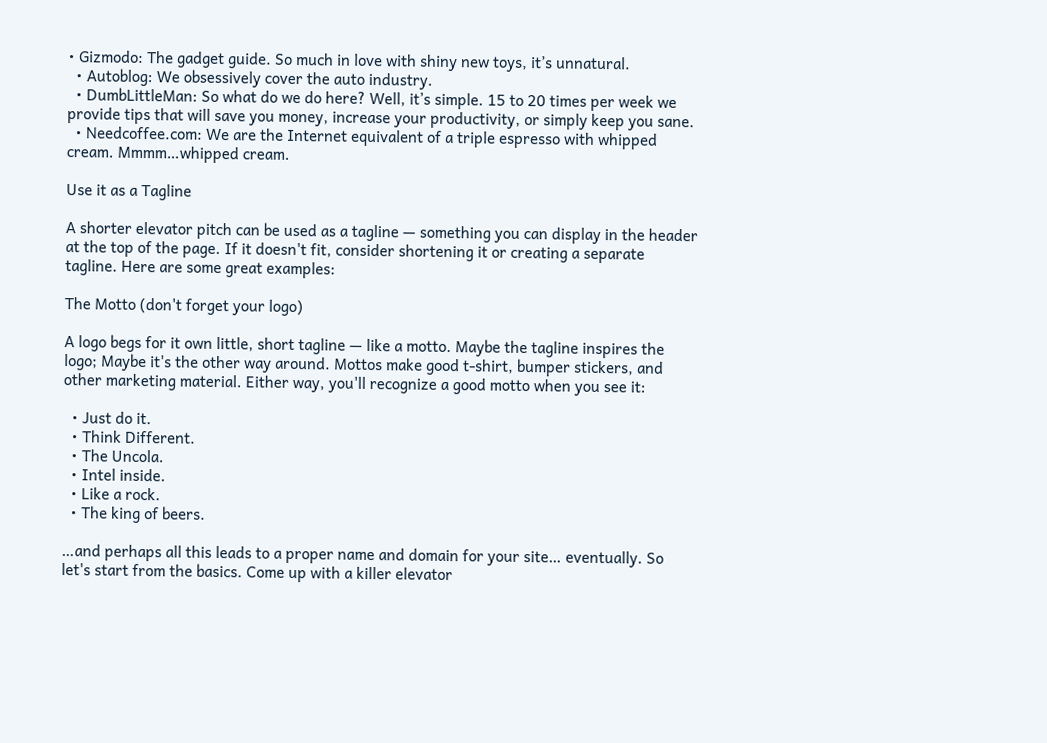• Gizmodo: The gadget guide. So much in love with shiny new toys, it’s unnatural.
  • Autoblog: We obsessively cover the auto industry.
  • DumbLittleMan: So what do we do here? Well, it’s simple. 15 to 20 times per week we provide tips that will save you money, increase your productivity, or simply keep you sane.
  • Needcoffee.com: We are the Internet equivalent of a triple espresso with whipped cream. Mmmm…whipped cream.

Use it as a Tagline

A shorter elevator pitch can be used as a tagline — something you can display in the header at the top of the page. If it doesn't fit, consider shortening it or creating a separate tagline. Here are some great examples:

The Motto (don't forget your logo)

A logo begs for it own little, short tagline — like a motto. Maybe the tagline inspires the logo; Maybe it's the other way around. Mottos make good t-shirt, bumper stickers, and other marketing material. Either way, you'll recognize a good motto when you see it:

  • Just do it.
  • Think Different.
  • The Uncola.
  • Intel inside.
  • Like a rock.
  • The king of beers.

…and perhaps all this leads to a proper name and domain for your site… eventually. So let's start from the basics. Come up with a killer elevator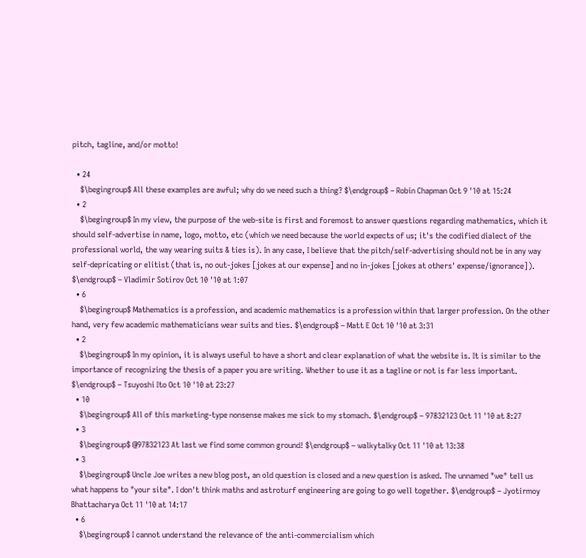pitch, tagline, and/or motto!

  • 24
    $\begingroup$ All these examples are awful; why do we need such a thing? $\endgroup$ – Robin Chapman Oct 9 '10 at 15:24
  • 2
    $\begingroup$ In my view, the purpose of the web-site is first and foremost to answer questions regarding mathematics, which it should self-advertise in name, logo, motto, etc (which we need because the world expects of us; it's the codified dialect of the professional world, the way wearing suits & ties is). In any case, I believe that the pitch/self-advertising should not be in any way self-depricating or elitist (that is, no out-jokes [jokes at our expense] and no in-jokes [jokes at others' expense/ignorance]). $\endgroup$ – Vladimir Sotirov Oct 10 '10 at 1:07
  • 6
    $\begingroup$ Mathematics is a profession, and academic mathematics is a profession within that larger profession. On the other hand, very few academic mathematicians wear suits and ties. $\endgroup$ – Matt E Oct 10 '10 at 3:31
  • 2
    $\begingroup$ In my opinion, it is always useful to have a short and clear explanation of what the website is. It is similar to the importance of recognizing the thesis of a paper you are writing. Whether to use it as a tagline or not is far less important. $\endgroup$ – Tsuyoshi Ito Oct 10 '10 at 23:27
  • 10
    $\begingroup$ All of this marketing-type nonsense makes me sick to my stomach. $\endgroup$ – 97832123 Oct 11 '10 at 8:27
  • 3
    $\begingroup$ @97832123 At last we find some common ground! $\endgroup$ – walkytalky Oct 11 '10 at 13:38
  • 3
    $\begingroup$ Uncle Joe writes a new blog post, an old question is closed and a new question is asked. The unnamed "we" tell us what happens to "your site". I don't think maths and astroturf engineering are going to go well together. $\endgroup$ – Jyotirmoy Bhattacharya Oct 11 '10 at 14:17
  • 6
    $\begingroup$ I cannot understand the relevance of the anti-commercialism which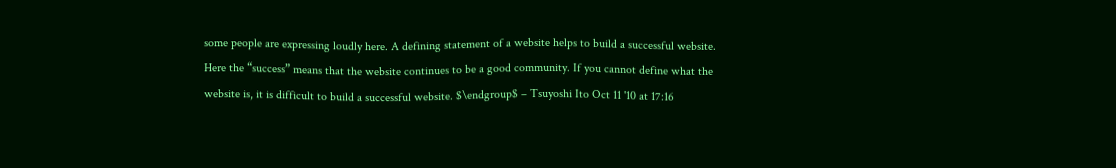some people are expressing loudly here. A defining statement of a website helps to build a successful website. Here the “success” means that the website continues to be a good community. If you cannot define what the website is, it is difficult to build a successful website. $\endgroup$ – Tsuyoshi Ito Oct 11 '10 at 17:16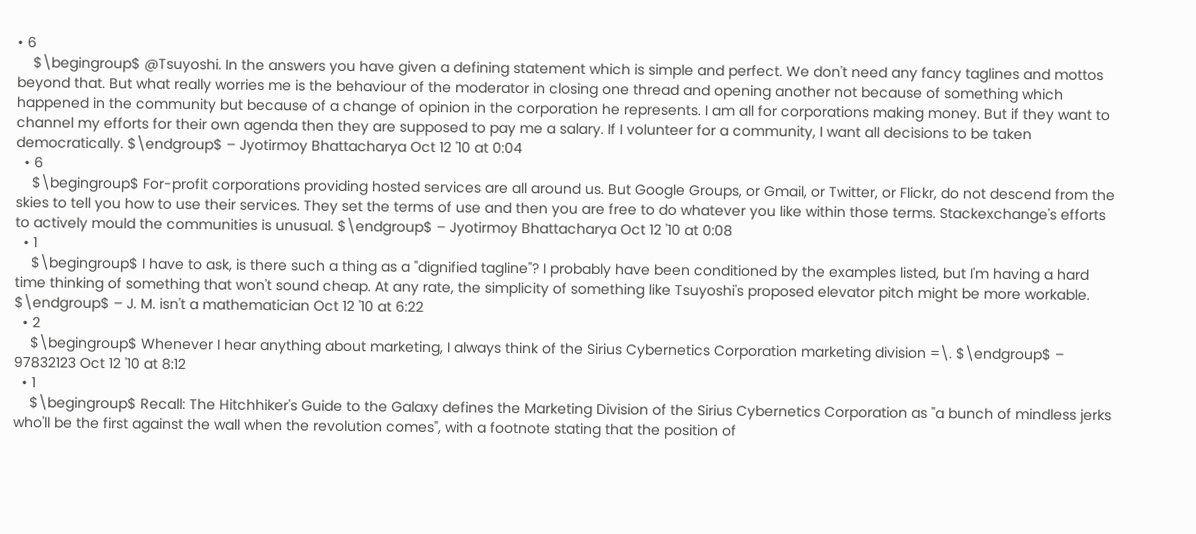• 6
    $\begingroup$ @Tsuyoshi. In the answers you have given a defining statement which is simple and perfect. We don't need any fancy taglines and mottos beyond that. But what really worries me is the behaviour of the moderator in closing one thread and opening another not because of something which happened in the community but because of a change of opinion in the corporation he represents. I am all for corporations making money. But if they want to channel my efforts for their own agenda then they are supposed to pay me a salary. If I volunteer for a community, I want all decisions to be taken democratically. $\endgroup$ – Jyotirmoy Bhattacharya Oct 12 '10 at 0:04
  • 6
    $\begingroup$ For-profit corporations providing hosted services are all around us. But Google Groups, or Gmail, or Twitter, or Flickr, do not descend from the skies to tell you how to use their services. They set the terms of use and then you are free to do whatever you like within those terms. Stackexchange's efforts to actively mould the communities is unusual. $\endgroup$ – Jyotirmoy Bhattacharya Oct 12 '10 at 0:08
  • 1
    $\begingroup$ I have to ask, is there such a thing as a "dignified tagline"? I probably have been conditioned by the examples listed, but I'm having a hard time thinking of something that won't sound cheap. At any rate, the simplicity of something like Tsuyoshi's proposed elevator pitch might be more workable. $\endgroup$ – J. M. isn't a mathematician Oct 12 '10 at 6:22
  • 2
    $\begingroup$ Whenever I hear anything about marketing, I always think of the Sirius Cybernetics Corporation marketing division =\. $\endgroup$ – 97832123 Oct 12 '10 at 8:12
  • 1
    $\begingroup$ Recall: The Hitchhiker's Guide to the Galaxy defines the Marketing Division of the Sirius Cybernetics Corporation as "a bunch of mindless jerks who'll be the first against the wall when the revolution comes", with a footnote stating that the position of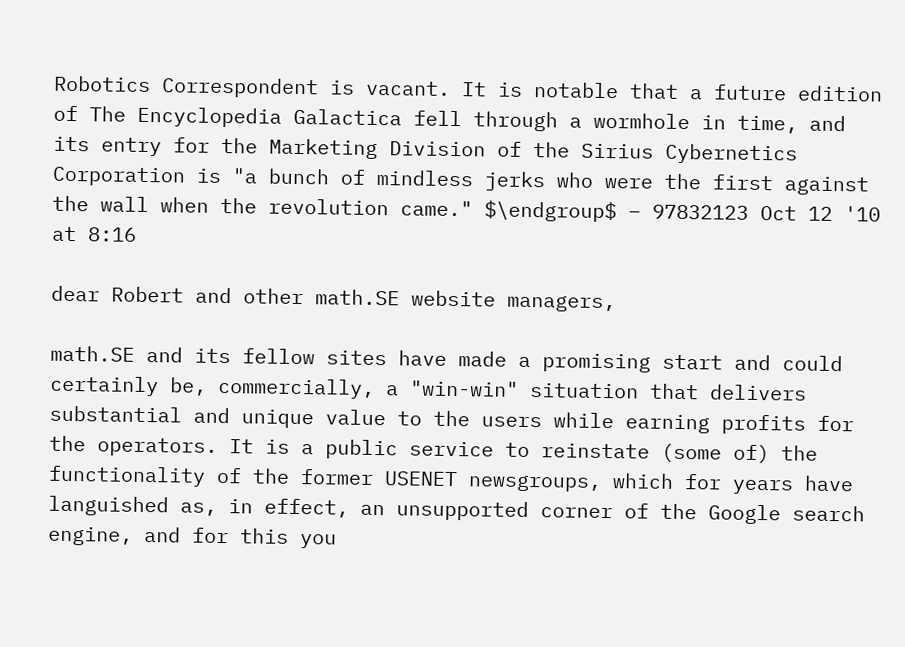Robotics Correspondent is vacant. It is notable that a future edition of The Encyclopedia Galactica fell through a wormhole in time, and its entry for the Marketing Division of the Sirius Cybernetics Corporation is "a bunch of mindless jerks who were the first against the wall when the revolution came." $\endgroup$ – 97832123 Oct 12 '10 at 8:16

dear Robert and other math.SE website managers,

math.SE and its fellow sites have made a promising start and could certainly be, commercially, a "win-win" situation that delivers substantial and unique value to the users while earning profits for the operators. It is a public service to reinstate (some of) the functionality of the former USENET newsgroups, which for years have languished as, in effect, an unsupported corner of the Google search engine, and for this you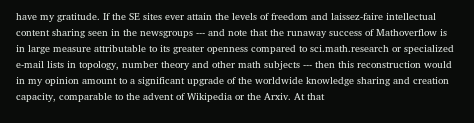have my gratitude. If the SE sites ever attain the levels of freedom and laissez-faire intellectual content sharing seen in the newsgroups --- and note that the runaway success of Mathoverflow is in large measure attributable to its greater openness compared to sci.math.research or specialized e-mail lists in topology, number theory and other math subjects --- then this reconstruction would in my opinion amount to a significant upgrade of the worldwide knowledge sharing and creation capacity, comparable to the advent of Wikipedia or the Arxiv. At that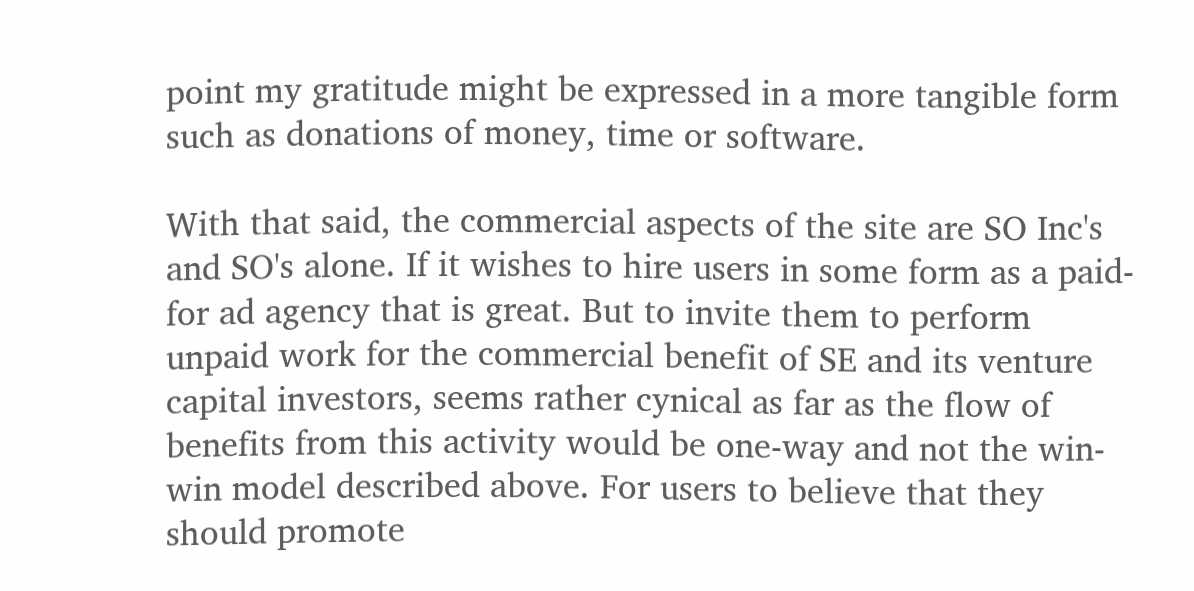point my gratitude might be expressed in a more tangible form such as donations of money, time or software.

With that said, the commercial aspects of the site are SO Inc's and SO's alone. If it wishes to hire users in some form as a paid-for ad agency that is great. But to invite them to perform unpaid work for the commercial benefit of SE and its venture capital investors, seems rather cynical as far as the flow of benefits from this activity would be one-way and not the win-win model described above. For users to believe that they should promote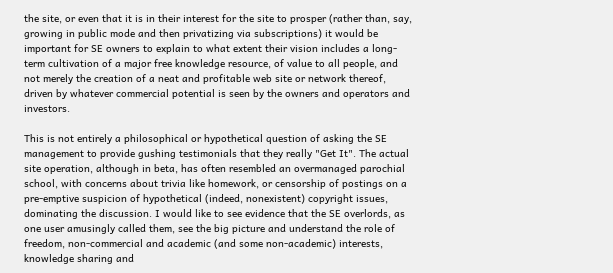the site, or even that it is in their interest for the site to prosper (rather than, say, growing in public mode and then privatizing via subscriptions) it would be important for SE owners to explain to what extent their vision includes a long-term cultivation of a major free knowledge resource, of value to all people, and not merely the creation of a neat and profitable web site or network thereof, driven by whatever commercial potential is seen by the owners and operators and investors.

This is not entirely a philosophical or hypothetical question of asking the SE management to provide gushing testimonials that they really "Get It". The actual site operation, although in beta, has often resembled an overmanaged parochial school, with concerns about trivia like homework, or censorship of postings on a pre-emptive suspicion of hypothetical (indeed, nonexistent) copyright issues, dominating the discussion. I would like to see evidence that the SE overlords, as one user amusingly called them, see the big picture and understand the role of freedom, non-commercial and academic (and some non-academic) interests, knowledge sharing and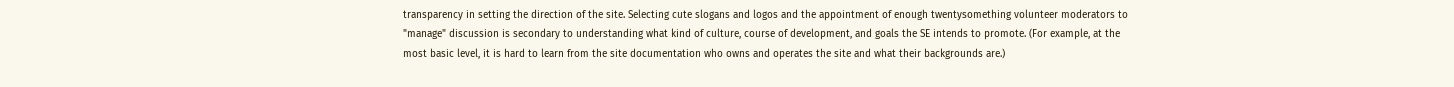transparency in setting the direction of the site. Selecting cute slogans and logos and the appointment of enough twentysomething volunteer moderators to "manage" discussion is secondary to understanding what kind of culture, course of development, and goals the SE intends to promote. (For example, at the most basic level, it is hard to learn from the site documentation who owns and operates the site and what their backgrounds are.)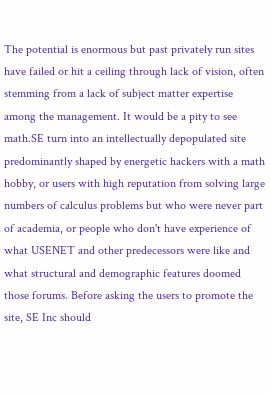The potential is enormous but past privately run sites have failed or hit a ceiling through lack of vision, often stemming from a lack of subject matter expertise among the management. It would be a pity to see math.SE turn into an intellectually depopulated site predominantly shaped by energetic hackers with a math hobby, or users with high reputation from solving large numbers of calculus problems but who were never part of academia, or people who don't have experience of what USENET and other predecessors were like and what structural and demographic features doomed those forums. Before asking the users to promote the site, SE Inc should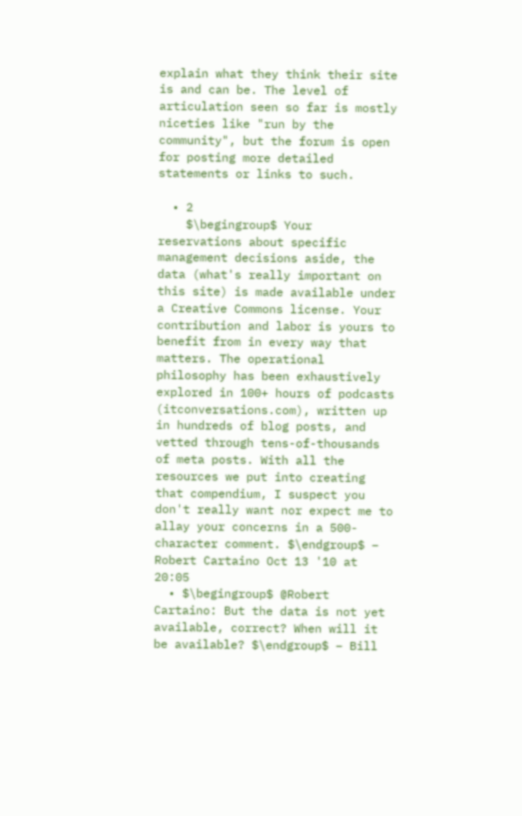explain what they think their site is and can be. The level of articulation seen so far is mostly niceties like "run by the community", but the forum is open for posting more detailed statements or links to such.

  • 2
    $\begingroup$ Your reservations about specific management decisions aside, the data (what's really important on this site) is made available under a Creative Commons license. Your contribution and labor is yours to benefit from in every way that matters. The operational philosophy has been exhaustively explored in 100+ hours of podcasts (itconversations.com), written up in hundreds of blog posts, and vetted through tens-of-thousands of meta posts. With all the resources we put into creating that compendium, I suspect you don't really want nor expect me to allay your concerns in a 500-character comment. $\endgroup$ – Robert Cartaino Oct 13 '10 at 20:05
  • $\begingroup$ @Robert Cartaino: But the data is not yet available, correct? When will it be available? $\endgroup$ – Bill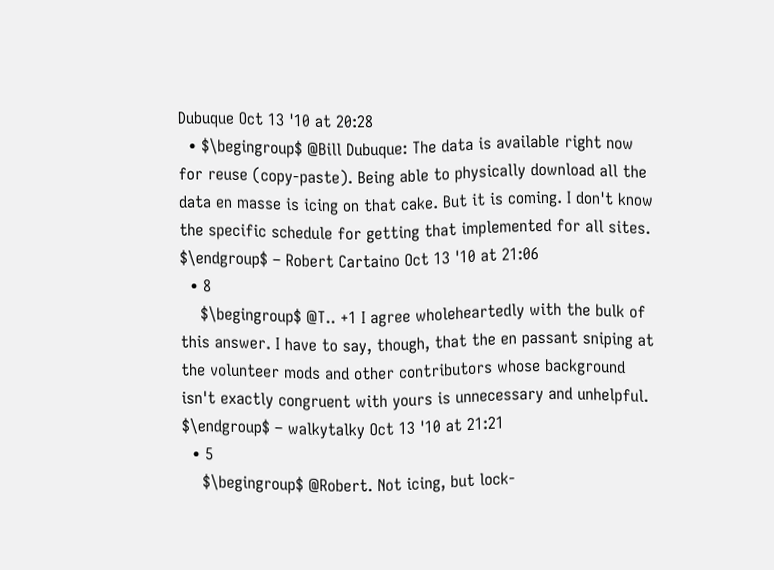Dubuque Oct 13 '10 at 20:28
  • $\begingroup$ @Bill Dubuque: The data is available right now for reuse (copy-paste). Being able to physically download all the data en masse is icing on that cake. But it is coming. I don't know the specific schedule for getting that implemented for all sites. $\endgroup$ – Robert Cartaino Oct 13 '10 at 21:06
  • 8
    $\begingroup$ @T.. +1 I agree wholeheartedly with the bulk of this answer. I have to say, though, that the en passant sniping at the volunteer mods and other contributors whose background isn't exactly congruent with yours is unnecessary and unhelpful. $\endgroup$ – walkytalky Oct 13 '10 at 21:21
  • 5
    $\begingroup$ @Robert. Not icing, but lock-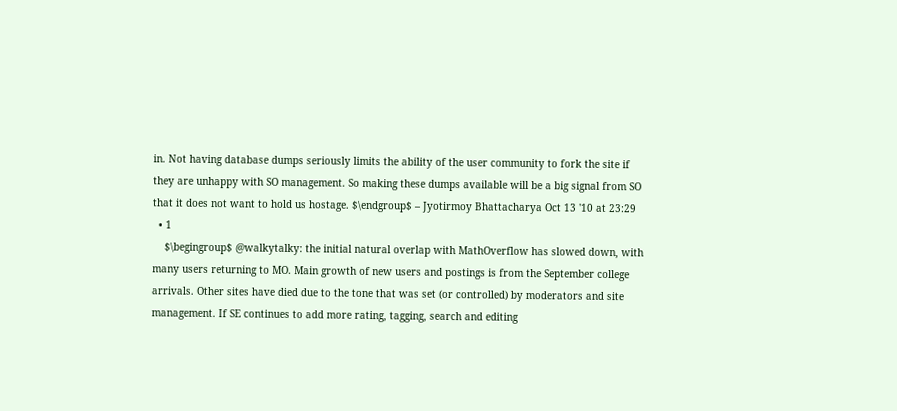in. Not having database dumps seriously limits the ability of the user community to fork the site if they are unhappy with SO management. So making these dumps available will be a big signal from SO that it does not want to hold us hostage. $\endgroup$ – Jyotirmoy Bhattacharya Oct 13 '10 at 23:29
  • 1
    $\begingroup$ @walkytalky: the initial natural overlap with MathOverflow has slowed down, with many users returning to MO. Main growth of new users and postings is from the September college arrivals. Other sites have died due to the tone that was set (or controlled) by moderators and site management. If SE continues to add more rating, tagging, search and editing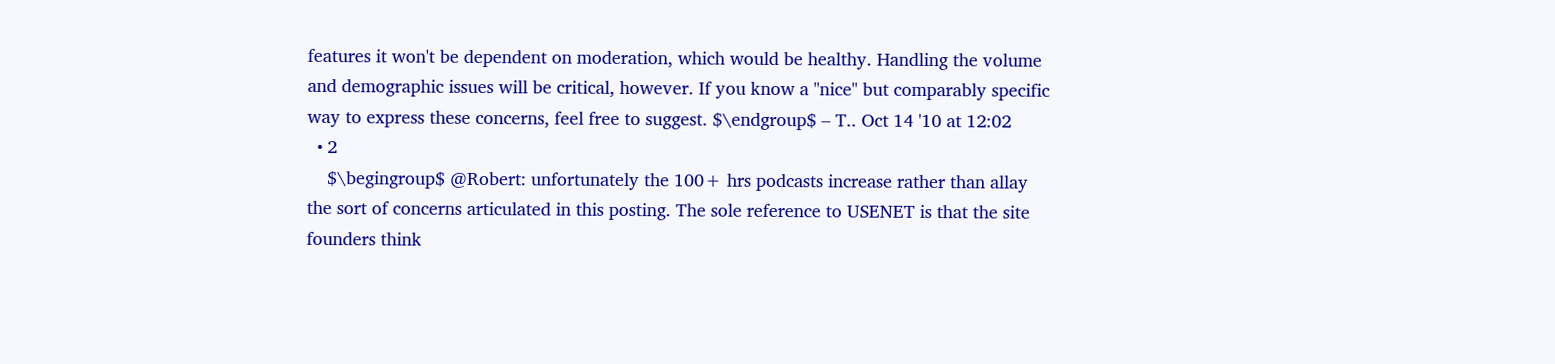features it won't be dependent on moderation, which would be healthy. Handling the volume and demographic issues will be critical, however. If you know a "nice" but comparably specific way to express these concerns, feel free to suggest. $\endgroup$ – T.. Oct 14 '10 at 12:02
  • 2
    $\begingroup$ @Robert: unfortunately the 100+ hrs podcasts increase rather than allay the sort of concerns articulated in this posting. The sole reference to USENET is that the site founders think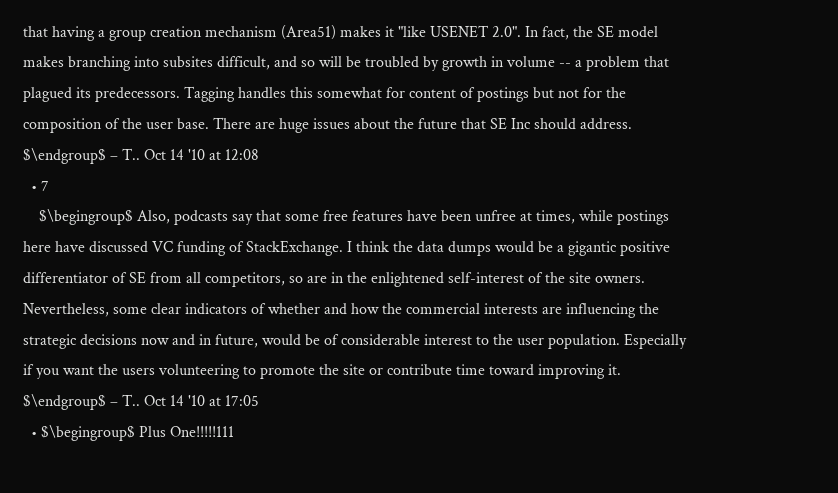that having a group creation mechanism (Area51) makes it "like USENET 2.0". In fact, the SE model makes branching into subsites difficult, and so will be troubled by growth in volume -- a problem that plagued its predecessors. Tagging handles this somewhat for content of postings but not for the composition of the user base. There are huge issues about the future that SE Inc should address. $\endgroup$ – T.. Oct 14 '10 at 12:08
  • 7
    $\begingroup$ Also, podcasts say that some free features have been unfree at times, while postings here have discussed VC funding of StackExchange. I think the data dumps would be a gigantic positive differentiator of SE from all competitors, so are in the enlightened self-interest of the site owners. Nevertheless, some clear indicators of whether and how the commercial interests are influencing the strategic decisions now and in future, would be of considerable interest to the user population. Especially if you want the users volunteering to promote the site or contribute time toward improving it. $\endgroup$ – T.. Oct 14 '10 at 17:05
  • $\begingroup$ Plus One!!!!!111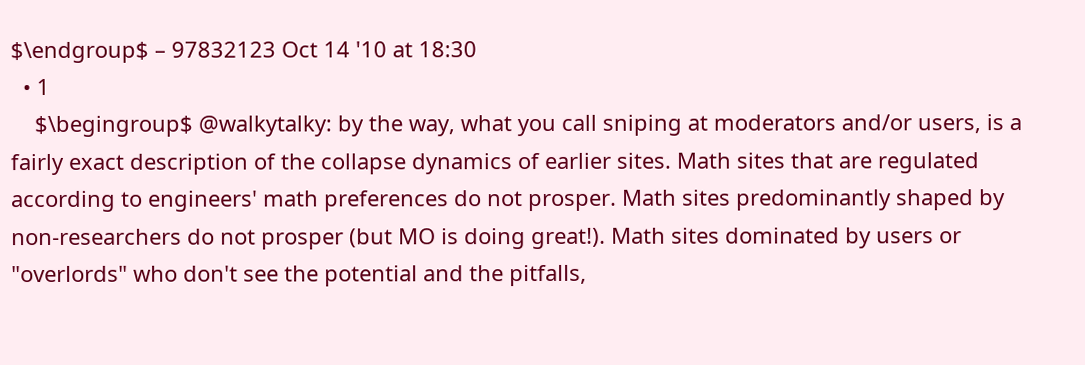$\endgroup$ – 97832123 Oct 14 '10 at 18:30
  • 1
    $\begingroup$ @walkytalky: by the way, what you call sniping at moderators and/or users, is a fairly exact description of the collapse dynamics of earlier sites. Math sites that are regulated according to engineers' math preferences do not prosper. Math sites predominantly shaped by non-researchers do not prosper (but MO is doing great!). Math sites dominated by users or "overlords" who don't see the potential and the pitfalls,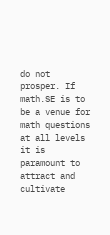do not prosper. If math.SE is to be a venue for math questions at all levels it is paramount to attract and cultivate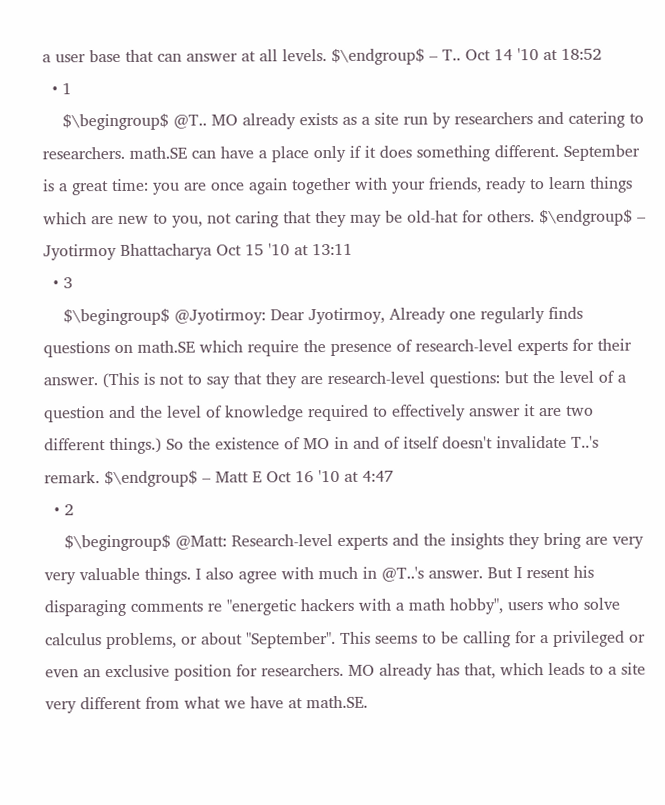a user base that can answer at all levels. $\endgroup$ – T.. Oct 14 '10 at 18:52
  • 1
    $\begingroup$ @T.. MO already exists as a site run by researchers and catering to researchers. math.SE can have a place only if it does something different. September is a great time: you are once again together with your friends, ready to learn things which are new to you, not caring that they may be old-hat for others. $\endgroup$ – Jyotirmoy Bhattacharya Oct 15 '10 at 13:11
  • 3
    $\begingroup$ @Jyotirmoy: Dear Jyotirmoy, Already one regularly finds questions on math.SE which require the presence of research-level experts for their answer. (This is not to say that they are research-level questions: but the level of a question and the level of knowledge required to effectively answer it are two different things.) So the existence of MO in and of itself doesn't invalidate T..'s remark. $\endgroup$ – Matt E Oct 16 '10 at 4:47
  • 2
    $\begingroup$ @Matt: Research-level experts and the insights they bring are very very valuable things. I also agree with much in @T..'s answer. But I resent his disparaging comments re "energetic hackers with a math hobby", users who solve calculus problems, or about "September". This seems to be calling for a privileged or even an exclusive position for researchers. MO already has that, which leads to a site very different from what we have at math.SE.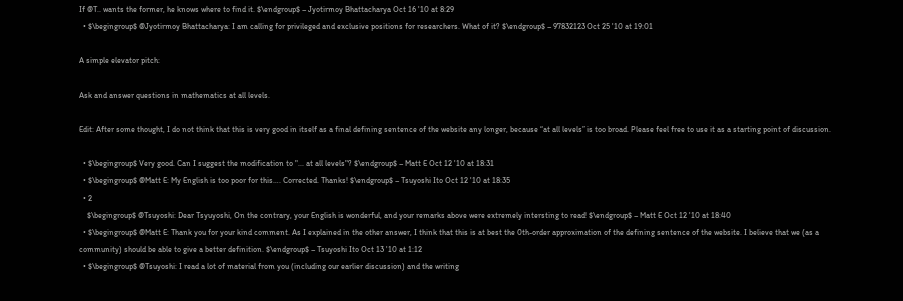If @T.. wants the former, he knows where to find it. $\endgroup$ – Jyotirmoy Bhattacharya Oct 16 '10 at 8:29
  • $\begingroup$ @Jyotirmoy Bhattacharya: I am calling for privileged and exclusive positions for researchers. What of it? $\endgroup$ – 97832123 Oct 25 '10 at 19:01

A simple elevator pitch:

Ask and answer questions in mathematics at all levels.

Edit: After some thought, I do not think that this is very good in itself as a final defining sentence of the website any longer, because “at all levels” is too broad. Please feel free to use it as a starting point of discussion.

  • $\begingroup$ Very good. Can I suggest the modification to "... at all levels"? $\endgroup$ – Matt E Oct 12 '10 at 18:31
  • $\begingroup$ @Matt E: My English is too poor for this…. Corrected. Thanks! $\endgroup$ – Tsuyoshi Ito Oct 12 '10 at 18:35
  • 2
    $\begingroup$ @Tsuyoshi: Dear Tsyuyoshi, On the contrary, your English is wonderful, and your remarks above were extremely intersting to read! $\endgroup$ – Matt E Oct 12 '10 at 18:40
  • $\begingroup$ @Matt E: Thank you for your kind comment. As I explained in the other answer, I think that this is at best the 0th-order approximation of the defining sentence of the website. I believe that we (as a community) should be able to give a better definition. $\endgroup$ – Tsuyoshi Ito Oct 13 '10 at 1:12
  • $\begingroup$ @Tsuyoshi: I read a lot of material from you (including our earlier discussion) and the writing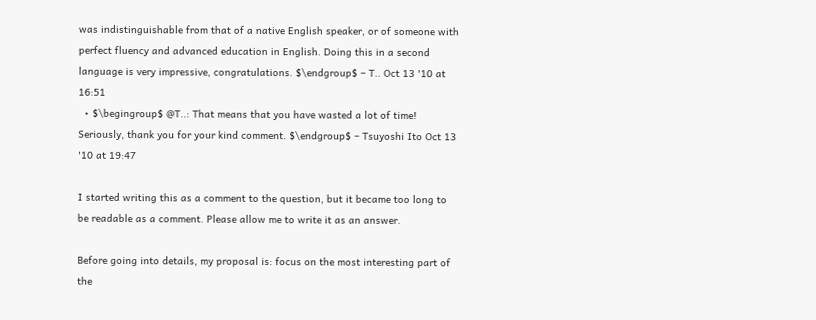was indistinguishable from that of a native English speaker, or of someone with perfect fluency and advanced education in English. Doing this in a second language is very impressive, congratulations. $\endgroup$ – T.. Oct 13 '10 at 16:51
  • $\begingroup$ @T..: That means that you have wasted a lot of time! Seriously, thank you for your kind comment. $\endgroup$ – Tsuyoshi Ito Oct 13 '10 at 19:47

I started writing this as a comment to the question, but it became too long to be readable as a comment. Please allow me to write it as an answer.

Before going into details, my proposal is: focus on the most interesting part of the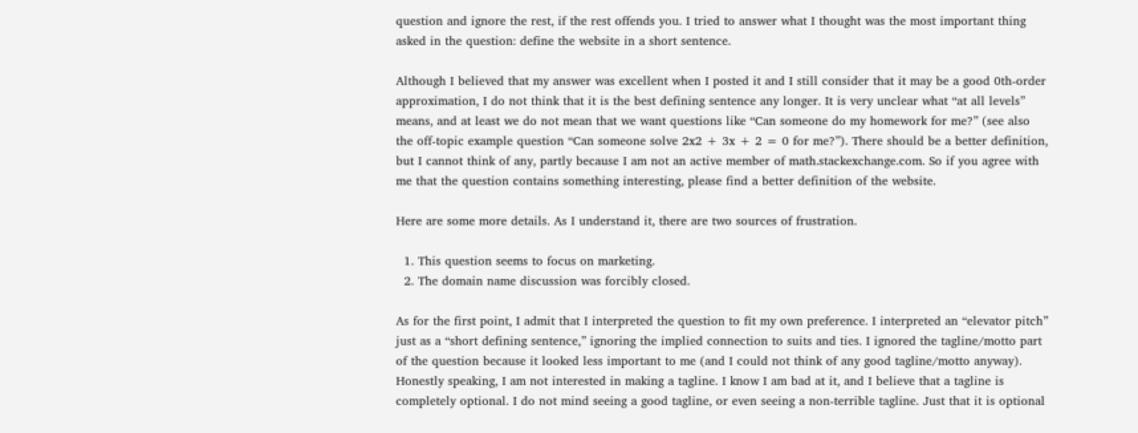question and ignore the rest, if the rest offends you. I tried to answer what I thought was the most important thing asked in the question: define the website in a short sentence.

Although I believed that my answer was excellent when I posted it and I still consider that it may be a good 0th-order approximation, I do not think that it is the best defining sentence any longer. It is very unclear what “at all levels” means, and at least we do not mean that we want questions like “Can someone do my homework for me?” (see also the off-topic example question “Can someone solve 2x2 + 3x + 2 = 0 for me?”). There should be a better definition, but I cannot think of any, partly because I am not an active member of math.stackexchange.com. So if you agree with me that the question contains something interesting, please find a better definition of the website.

Here are some more details. As I understand it, there are two sources of frustration.

  1. This question seems to focus on marketing.
  2. The domain name discussion was forcibly closed.

As for the first point, I admit that I interpreted the question to fit my own preference. I interpreted an “elevator pitch” just as a “short defining sentence,” ignoring the implied connection to suits and ties. I ignored the tagline/motto part of the question because it looked less important to me (and I could not think of any good tagline/motto anyway). Honestly speaking, I am not interested in making a tagline. I know I am bad at it, and I believe that a tagline is completely optional. I do not mind seeing a good tagline, or even seeing a non-terrible tagline. Just that it is optional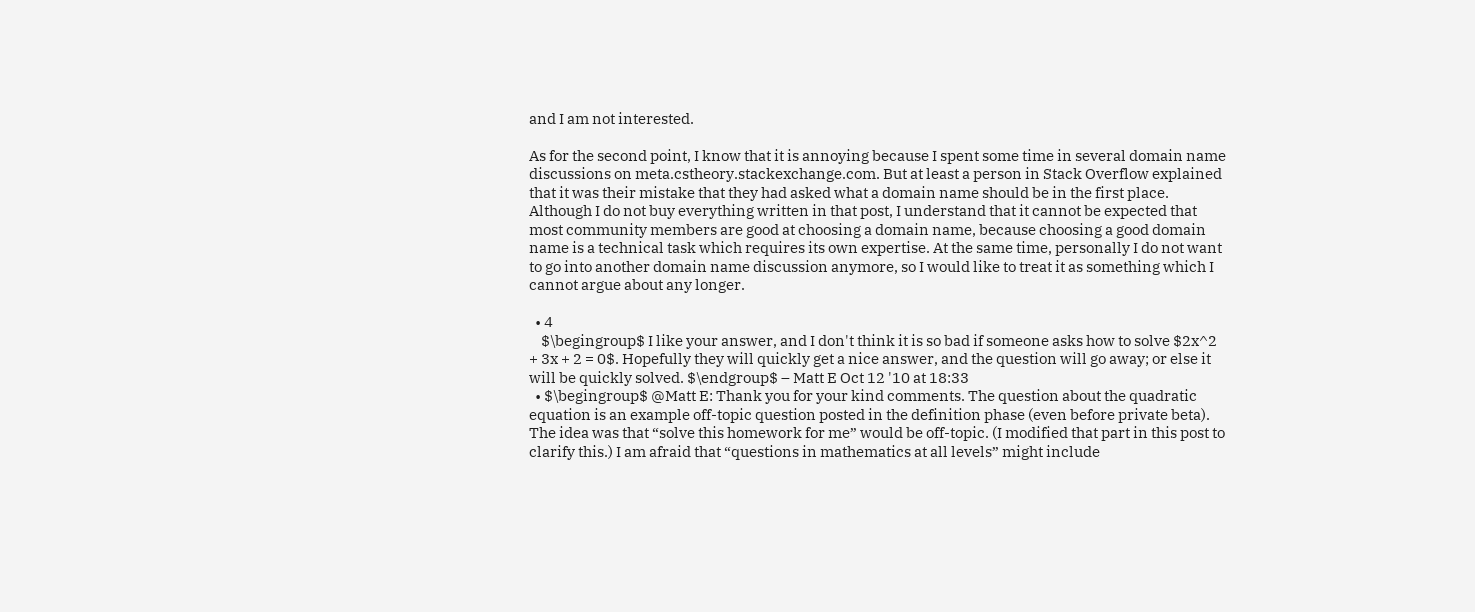and I am not interested.

As for the second point, I know that it is annoying because I spent some time in several domain name discussions on meta.cstheory.stackexchange.com. But at least a person in Stack Overflow explained that it was their mistake that they had asked what a domain name should be in the first place. Although I do not buy everything written in that post, I understand that it cannot be expected that most community members are good at choosing a domain name, because choosing a good domain name is a technical task which requires its own expertise. At the same time, personally I do not want to go into another domain name discussion anymore, so I would like to treat it as something which I cannot argue about any longer.

  • 4
    $\begingroup$ I like your answer, and I don't think it is so bad if someone asks how to solve $2x^2 + 3x + 2 = 0$. Hopefully they will quickly get a nice answer, and the question will go away; or else it will be quickly solved. $\endgroup$ – Matt E Oct 12 '10 at 18:33
  • $\begingroup$ @Matt E: Thank you for your kind comments. The question about the quadratic equation is an example off-topic question posted in the definition phase (even before private beta). The idea was that “solve this homework for me” would be off-topic. (I modified that part in this post to clarify this.) I am afraid that “questions in mathematics at all levels” might include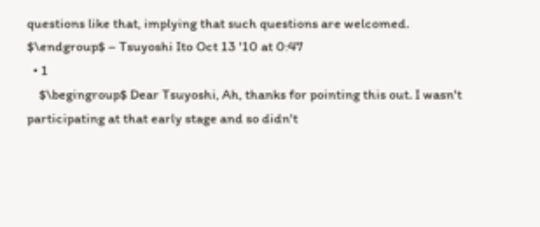questions like that, implying that such questions are welcomed. $\endgroup$ – Tsuyoshi Ito Oct 13 '10 at 0:47
  • 1
    $\begingroup$ Dear Tsuyoshi, Ah, thanks for pointing this out. I wasn't participating at that early stage and so didn't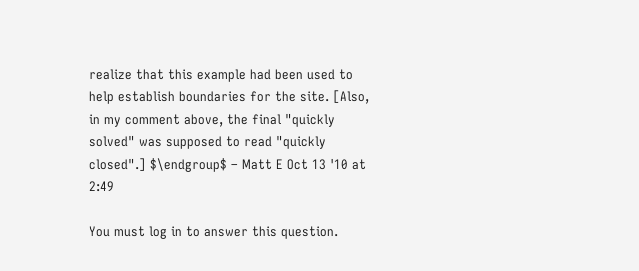realize that this example had been used to help establish boundaries for the site. [Also, in my comment above, the final "quickly solved" was supposed to read "quickly closed".] $\endgroup$ – Matt E Oct 13 '10 at 2:49

You must log in to answer this question.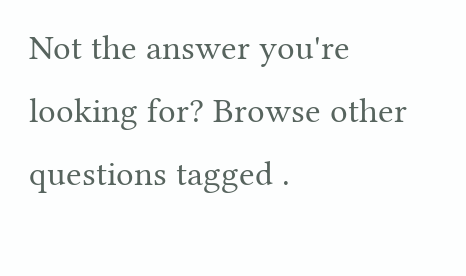Not the answer you're looking for? Browse other questions tagged .